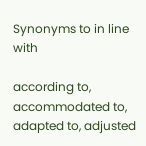Synonyms to in line with

according to, accommodated to, adapted to, adjusted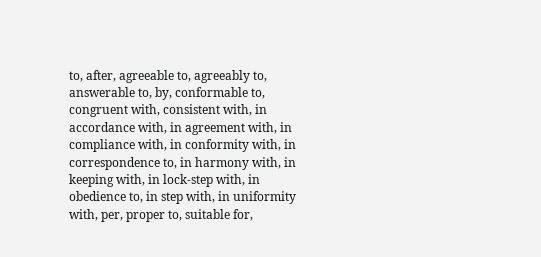to, after, agreeable to, agreeably to, answerable to, by, conformable to, congruent with, consistent with, in accordance with, in agreement with, in compliance with, in conformity with, in correspondence to, in harmony with, in keeping with, in lock-step with, in obedience to, in step with, in uniformity with, per, proper to, suitable for,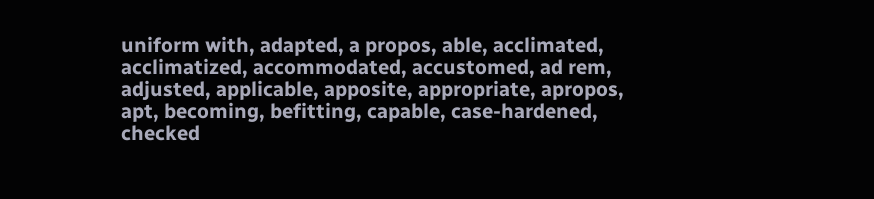uniform with, adapted, a propos, able, acclimated, acclimatized, accommodated, accustomed, ad rem, adjusted, applicable, apposite, appropriate, apropos, apt, becoming, befitting, capable, case-hardened, checked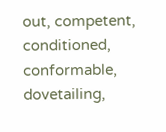out, competent, conditioned, conformable, dovetailing,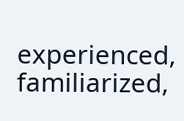experienced, familiarized,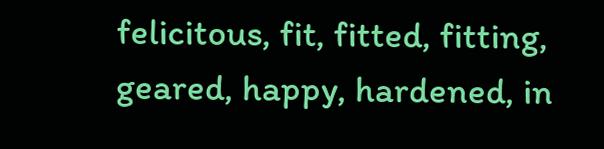felicitous, fit, fitted, fitting, geared, happy, hardened, in